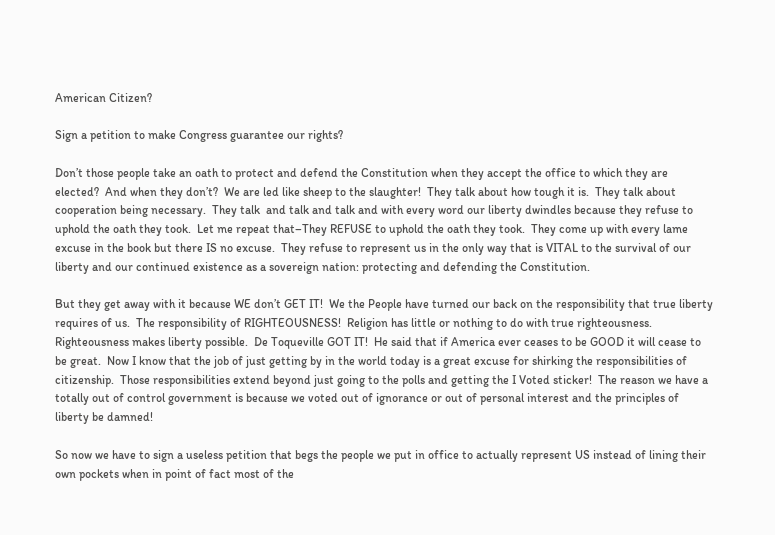American Citizen?

Sign a petition to make Congress guarantee our rights?

Don’t those people take an oath to protect and defend the Constitution when they accept the office to which they are elected?  And when they don’t?  We are led like sheep to the slaughter!  They talk about how tough it is.  They talk about cooperation being necessary.  They talk  and talk and talk and with every word our liberty dwindles because they refuse to uphold the oath they took.  Let me repeat that–They REFUSE to uphold the oath they took.  They come up with every lame excuse in the book but there IS no excuse.  They refuse to represent us in the only way that is VITAL to the survival of our liberty and our continued existence as a sovereign nation: protecting and defending the Constitution.

But they get away with it because WE don’t GET IT!  We the People have turned our back on the responsibility that true liberty requires of us.  The responsibility of RIGHTEOUSNESS!  Religion has little or nothing to do with true righteousness.  Righteousness makes liberty possible.  De Toqueville GOT IT!  He said that if America ever ceases to be GOOD it will cease to be great.  Now I know that the job of just getting by in the world today is a great excuse for shirking the responsibilities of citizenship.  Those responsibilities extend beyond just going to the polls and getting the I Voted sticker!  The reason we have a totally out of control government is because we voted out of ignorance or out of personal interest and the principles of liberty be damned!

So now we have to sign a useless petition that begs the people we put in office to actually represent US instead of lining their own pockets when in point of fact most of the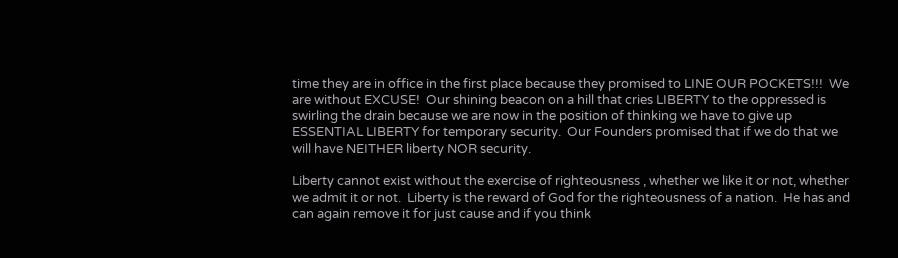time they are in office in the first place because they promised to LINE OUR POCKETS!!!  We are without EXCUSE!  Our shining beacon on a hill that cries LIBERTY to the oppressed is swirling the drain because we are now in the position of thinking we have to give up ESSENTIAL LIBERTY for temporary security.  Our Founders promised that if we do that we will have NEITHER liberty NOR security.

Liberty cannot exist without the exercise of righteousness , whether we like it or not, whether we admit it or not.  Liberty is the reward of God for the righteousness of a nation.  He has and can again remove it for just cause and if you think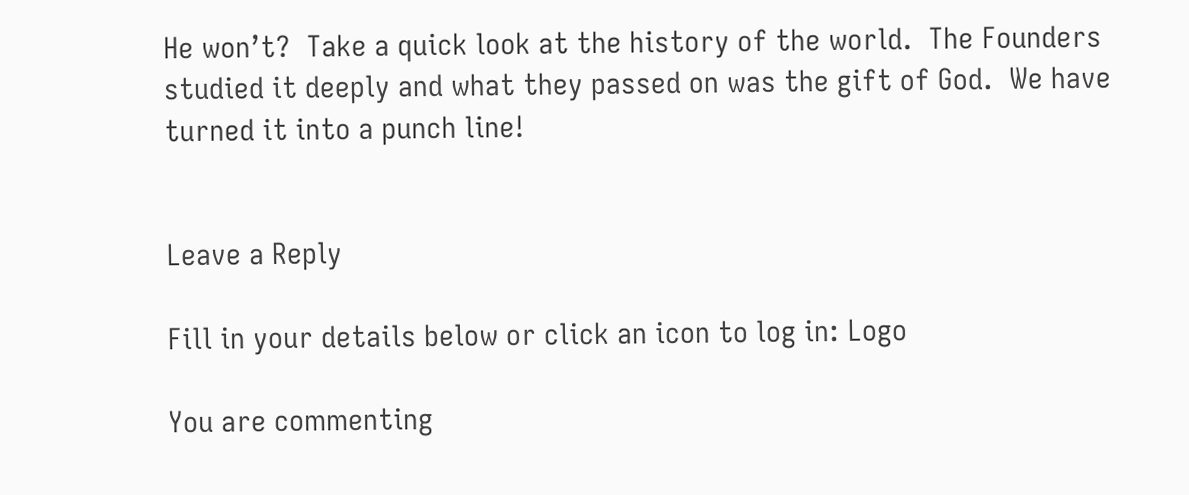He won’t?  Take a quick look at the history of the world.  The Founders studied it deeply and what they passed on was the gift of God.  We have turned it into a punch line!


Leave a Reply

Fill in your details below or click an icon to log in: Logo

You are commenting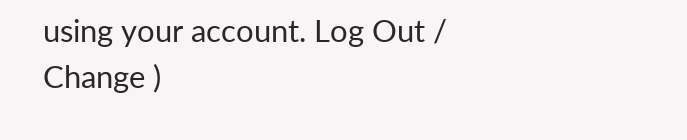using your account. Log Out /  Change )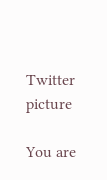Twitter picture

You are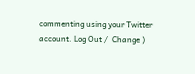commenting using your Twitter account. Log Out /  Change )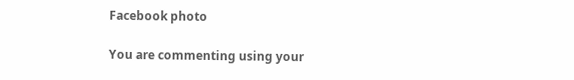Facebook photo

You are commenting using your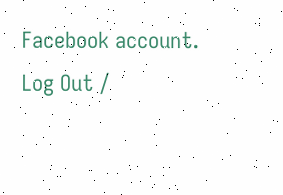Facebook account. Log Out /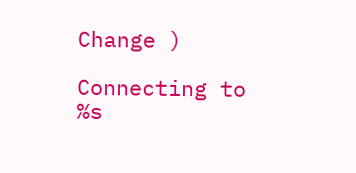Change )

Connecting to %s